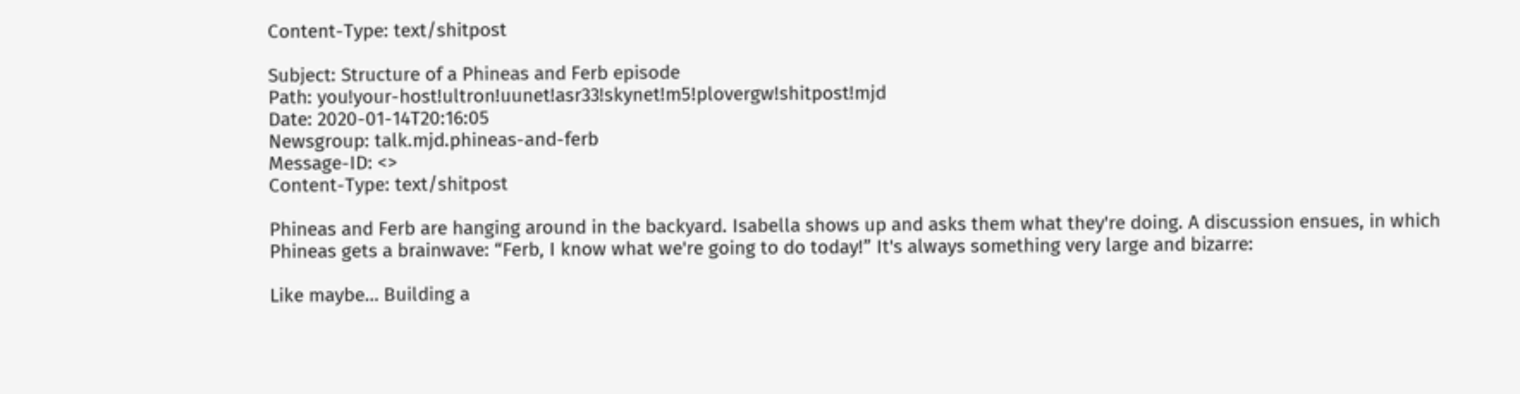Content-Type: text/shitpost

Subject: Structure of a Phineas and Ferb episode
Path: you!your-host!ultron!uunet!asr33!skynet!m5!plovergw!shitpost!mjd
Date: 2020-01-14T20:16:05
Newsgroup: talk.mjd.phineas-and-ferb
Message-ID: <>
Content-Type: text/shitpost

Phineas and Ferb are hanging around in the backyard. Isabella shows up and asks them what they're doing. A discussion ensues, in which Phineas gets a brainwave: “Ferb, I know what we're going to do today!” It's always something very large and bizarre:

Like maybe… Building a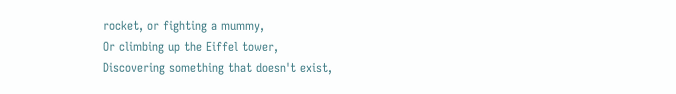rocket, or fighting a mummy,
Or climbing up the Eiffel tower,
Discovering something that doesn't exist,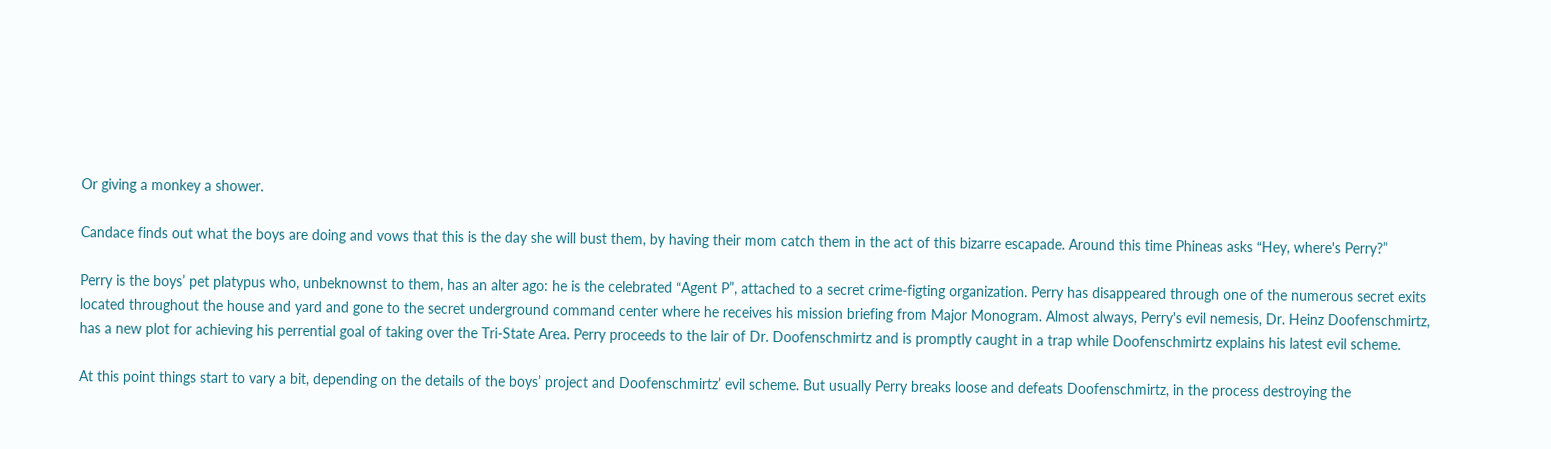Or giving a monkey a shower.

Candace finds out what the boys are doing and vows that this is the day she will bust them, by having their mom catch them in the act of this bizarre escapade. Around this time Phineas asks “Hey, where's Perry?”

Perry is the boys’ pet platypus who, unbeknownst to them, has an alter ago: he is the celebrated “Agent P”, attached to a secret crime-figting organization. Perry has disappeared through one of the numerous secret exits located throughout the house and yard and gone to the secret underground command center where he receives his mission briefing from Major Monogram. Almost always, Perry's evil nemesis, Dr. Heinz Doofenschmirtz, has a new plot for achieving his perrential goal of taking over the Tri-State Area. Perry proceeds to the lair of Dr. Doofenschmirtz and is promptly caught in a trap while Doofenschmirtz explains his latest evil scheme.

At this point things start to vary a bit, depending on the details of the boys’ project and Doofenschmirtz’ evil scheme. But usually Perry breaks loose and defeats Doofenschmirtz, in the process destroying the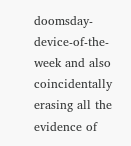doomsday-device-of-the-week and also coincidentally erasing all the evidence of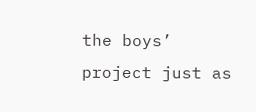the boys’ project just as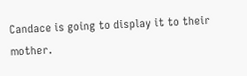Candace is going to display it to their mother.